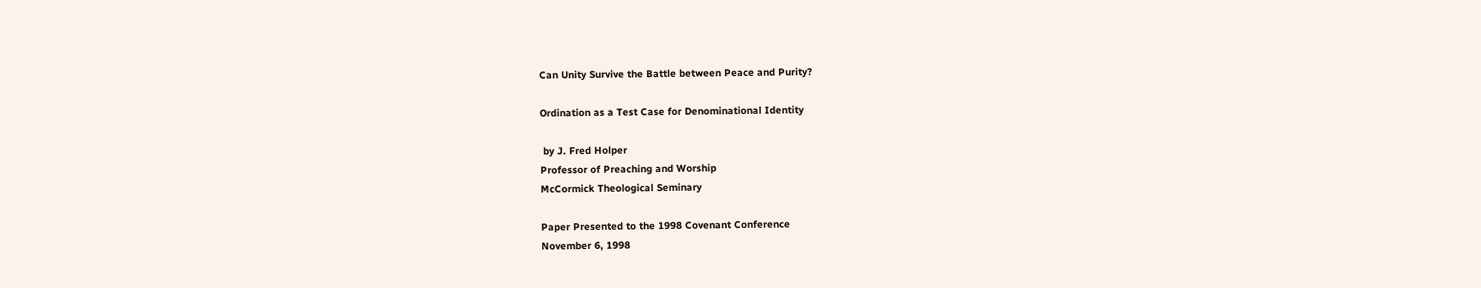Can Unity Survive the Battle between Peace and Purity?

Ordination as a Test Case for Denominational Identity

 by J. Fred Holper
Professor of Preaching and Worship
McCormick Theological Seminary

Paper Presented to the 1998 Covenant Conference
November 6, 1998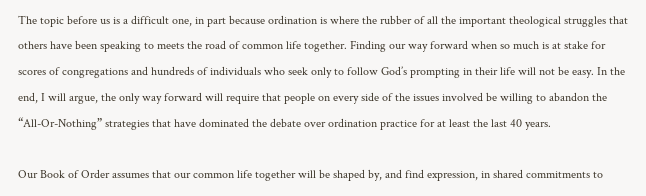The topic before us is a difficult one, in part because ordination is where the rubber of all the important theological struggles that others have been speaking to meets the road of common life together. Finding our way forward when so much is at stake for scores of congregations and hundreds of individuals who seek only to follow God’s prompting in their life will not be easy. In the end, I will argue, the only way forward will require that people on every side of the issues involved be willing to abandon the “All-Or-Nothing” strategies that have dominated the debate over ordination practice for at least the last 40 years.

Our Book of Order assumes that our common life together will be shaped by, and find expression, in shared commitments to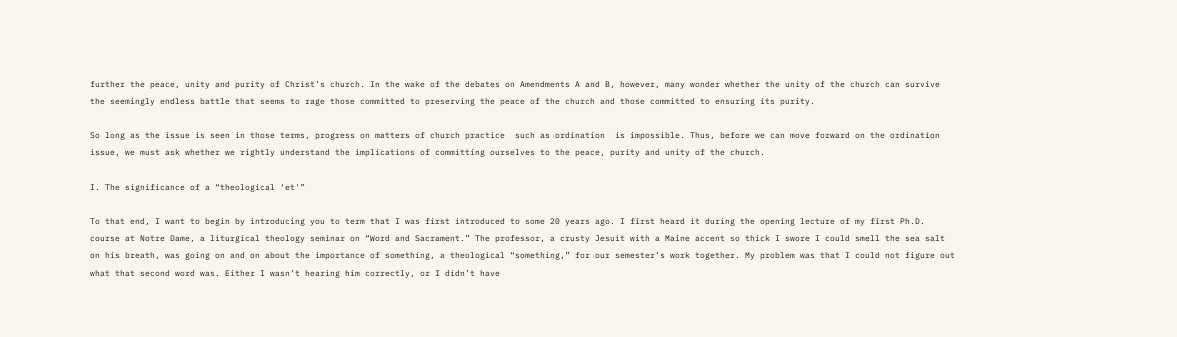further the peace, unity and purity of Christ’s church. In the wake of the debates on Amendments A and B, however, many wonder whether the unity of the church can survive the seemingly endless battle that seems to rage those committed to preserving the peace of the church and those committed to ensuring its purity.

So long as the issue is seen in those terms, progress on matters of church practice  such as ordination  is impossible. Thus, before we can move forward on the ordination issue, we must ask whether we rightly understand the implications of committing ourselves to the peace, purity and unity of the church.

I. The significance of a “theological ‘et'”

To that end, I want to begin by introducing you to term that I was first introduced to some 20 years ago. I first heard it during the opening lecture of my first Ph.D. course at Notre Dame, a liturgical theology seminar on “Word and Sacrament.” The professor, a crusty Jesuit with a Maine accent so thick I swore I could smell the sea salt on his breath, was going on and on about the importance of something, a theological “something,” for our semester’s work together. My problem was that I could not figure out what that second word was. Either I wasn’t hearing him correctly, or I didn’t have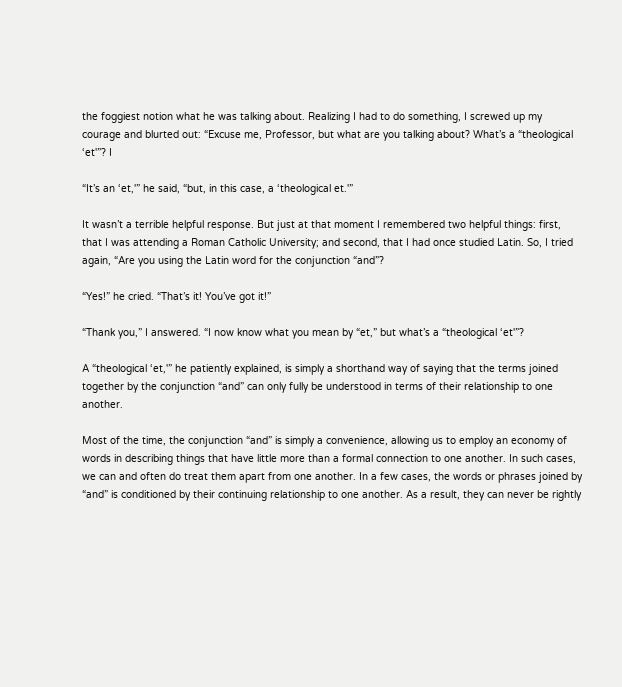the foggiest notion what he was talking about. Realizing I had to do something, I screwed up my courage and blurted out: “Excuse me, Professor, but what are you talking about? What’s a “theological ‘et'”? I

“It’s an ‘et,'” he said, “but, in this case, a ‘theological et.'”

It wasn’t a terrible helpful response. But just at that moment I remembered two helpful things: first, that I was attending a Roman Catholic University; and second, that I had once studied Latin. So, I tried again, “Are you using the Latin word for the conjunction “and”?

“Yes!” he cried. “That’s it! You’ve got it!”

“Thank you,” I answered. “I now know what you mean by “et,” but what’s a “theological ‘et'”?

A “theological ‘et,'” he patiently explained, is simply a shorthand way of saying that the terms joined together by the conjunction “and” can only fully be understood in terms of their relationship to one another.

Most of the time, the conjunction “and” is simply a convenience, allowing us to employ an economy of words in describing things that have little more than a formal connection to one another. In such cases, we can and often do treat them apart from one another. In a few cases, the words or phrases joined by “and” is conditioned by their continuing relationship to one another. As a result, they can never be rightly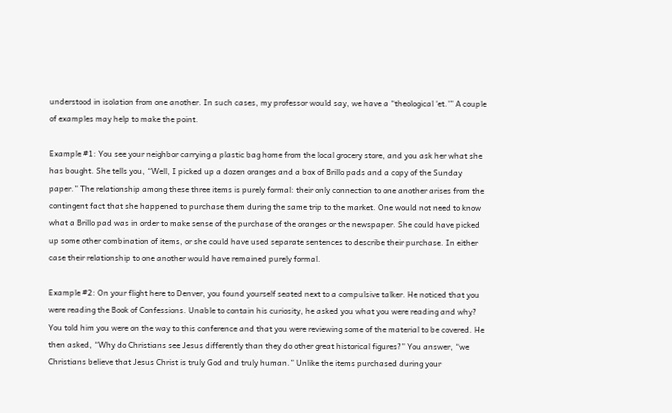understood in isolation from one another. In such cases, my professor would say, we have a “theological ‘et.'” A couple of examples may help to make the point.

Example #1: You see your neighbor carrying a plastic bag home from the local grocery store, and you ask her what she has bought. She tells you, “Well, I picked up a dozen oranges and a box of Brillo pads and a copy of the Sunday paper.” The relationship among these three items is purely formal: their only connection to one another arises from the contingent fact that she happened to purchase them during the same trip to the market. One would not need to know what a Brillo pad was in order to make sense of the purchase of the oranges or the newspaper. She could have picked up some other combination of items, or she could have used separate sentences to describe their purchase. In either case their relationship to one another would have remained purely formal.

Example #2: On your flight here to Denver, you found yourself seated next to a compulsive talker. He noticed that you were reading the Book of Confessions. Unable to contain his curiosity, he asked you what you were reading and why? You told him you were on the way to this conference and that you were reviewing some of the material to be covered. He then asked, “Why do Christians see Jesus differently than they do other great historical figures?” You answer, “we Christians believe that Jesus Christ is truly God and truly human.” Unlike the items purchased during your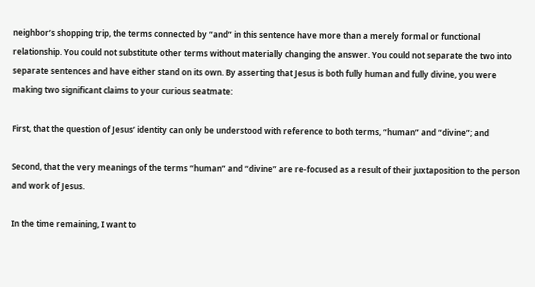neighbor’s shopping trip, the terms connected by “and” in this sentence have more than a merely formal or functional relationship. You could not substitute other terms without materially changing the answer. You could not separate the two into separate sentences and have either stand on its own. By asserting that Jesus is both fully human and fully divine, you were making two significant claims to your curious seatmate:

First, that the question of Jesus’ identity can only be understood with reference to both terms, “human” and “divine”; and

Second, that the very meanings of the terms “human” and “divine” are re-focused as a result of their juxtaposition to the person and work of Jesus.

In the time remaining, I want to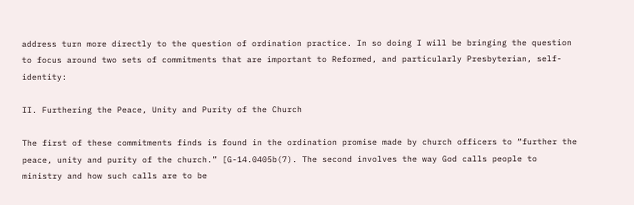address turn more directly to the question of ordination practice. In so doing I will be bringing the question to focus around two sets of commitments that are important to Reformed, and particularly Presbyterian, self-identity:

II. Furthering the Peace, Unity and Purity of the Church

The first of these commitments finds is found in the ordination promise made by church officers to “further the peace, unity and purity of the church.” [G-14.0405b(7). The second involves the way God calls people to ministry and how such calls are to be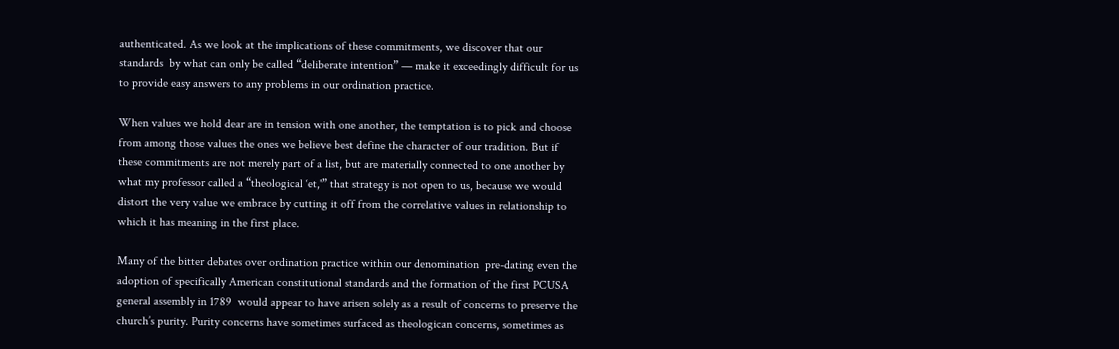authenticated. As we look at the implications of these commitments, we discover that our standards  by what can only be called “deliberate intention” — make it exceedingly difficult for us to provide easy answers to any problems in our ordination practice.

When values we hold dear are in tension with one another, the temptation is to pick and choose from among those values the ones we believe best define the character of our tradition. But if these commitments are not merely part of a list, but are materially connected to one another by what my professor called a “theological ‘et,'” that strategy is not open to us, because we would distort the very value we embrace by cutting it off from the correlative values in relationship to which it has meaning in the first place.

Many of the bitter debates over ordination practice within our denomination  pre-dating even the adoption of specifically American constitutional standards and the formation of the first PCUSA general assembly in 1789  would appear to have arisen solely as a result of concerns to preserve the church’s purity. Purity concerns have sometimes surfaced as theologican concerns, sometimes as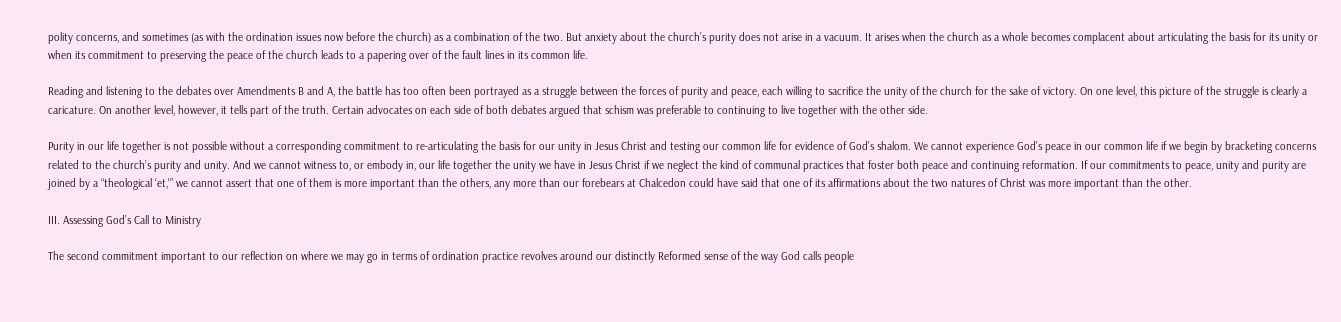polity concerns, and sometimes (as with the ordination issues now before the church) as a combination of the two. But anxiety about the church’s purity does not arise in a vacuum. It arises when the church as a whole becomes complacent about articulating the basis for its unity or when its commitment to preserving the peace of the church leads to a papering over of the fault lines in its common life.

Reading and listening to the debates over Amendments B and A, the battle has too often been portrayed as a struggle between the forces of purity and peace, each willing to sacrifice the unity of the church for the sake of victory. On one level, this picture of the struggle is clearly a caricature. On another level, however, it tells part of the truth. Certain advocates on each side of both debates argued that schism was preferable to continuing to live together with the other side.

Purity in our life together is not possible without a corresponding commitment to re-articulating the basis for our unity in Jesus Christ and testing our common life for evidence of God’s shalom. We cannot experience God’s peace in our common life if we begin by bracketing concerns related to the church’s purity and unity. And we cannot witness to, or embody in, our life together the unity we have in Jesus Christ if we neglect the kind of communal practices that foster both peace and continuing reformation. If our commitments to peace, unity and purity are joined by a “theological ‘et,'” we cannot assert that one of them is more important than the others, any more than our forebears at Chalcedon could have said that one of its affirmations about the two natures of Christ was more important than the other.

III. Assessing God’s Call to Ministry

The second commitment important to our reflection on where we may go in terms of ordination practice revolves around our distinctly Reformed sense of the way God calls people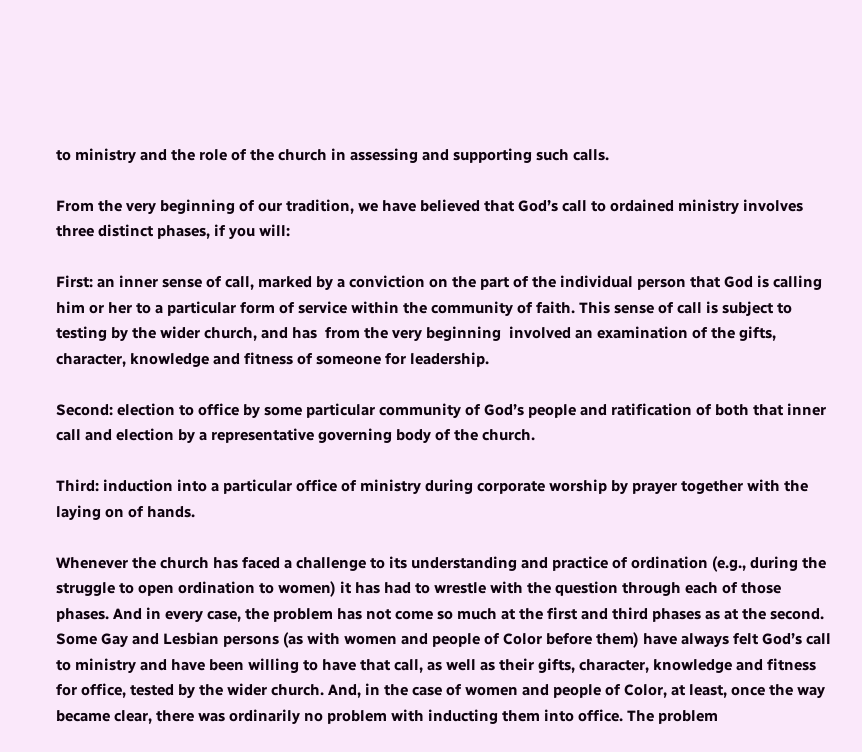to ministry and the role of the church in assessing and supporting such calls.

From the very beginning of our tradition, we have believed that God’s call to ordained ministry involves three distinct phases, if you will:

First: an inner sense of call, marked by a conviction on the part of the individual person that God is calling him or her to a particular form of service within the community of faith. This sense of call is subject to testing by the wider church, and has  from the very beginning  involved an examination of the gifts, character, knowledge and fitness of someone for leadership.

Second: election to office by some particular community of God’s people and ratification of both that inner call and election by a representative governing body of the church.

Third: induction into a particular office of ministry during corporate worship by prayer together with the laying on of hands.

Whenever the church has faced a challenge to its understanding and practice of ordination (e.g., during the struggle to open ordination to women) it has had to wrestle with the question through each of those phases. And in every case, the problem has not come so much at the first and third phases as at the second. Some Gay and Lesbian persons (as with women and people of Color before them) have always felt God’s call to ministry and have been willing to have that call, as well as their gifts, character, knowledge and fitness for office, tested by the wider church. And, in the case of women and people of Color, at least, once the way became clear, there was ordinarily no problem with inducting them into office. The problem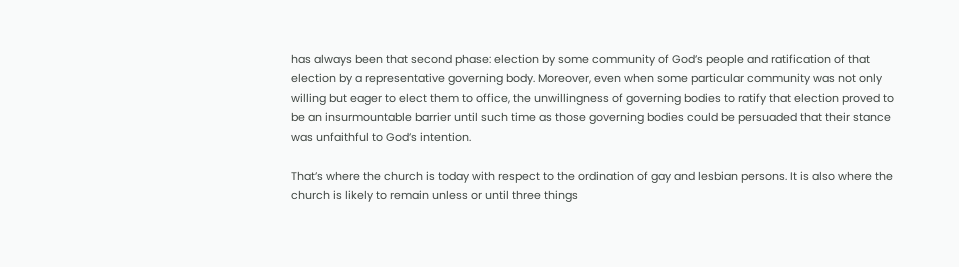has always been that second phase: election by some community of God’s people and ratification of that election by a representative governing body. Moreover, even when some particular community was not only willing but eager to elect them to office, the unwillingness of governing bodies to ratify that election proved to be an insurmountable barrier until such time as those governing bodies could be persuaded that their stance was unfaithful to God’s intention.

That’s where the church is today with respect to the ordination of gay and lesbian persons. It is also where the church is likely to remain unless or until three things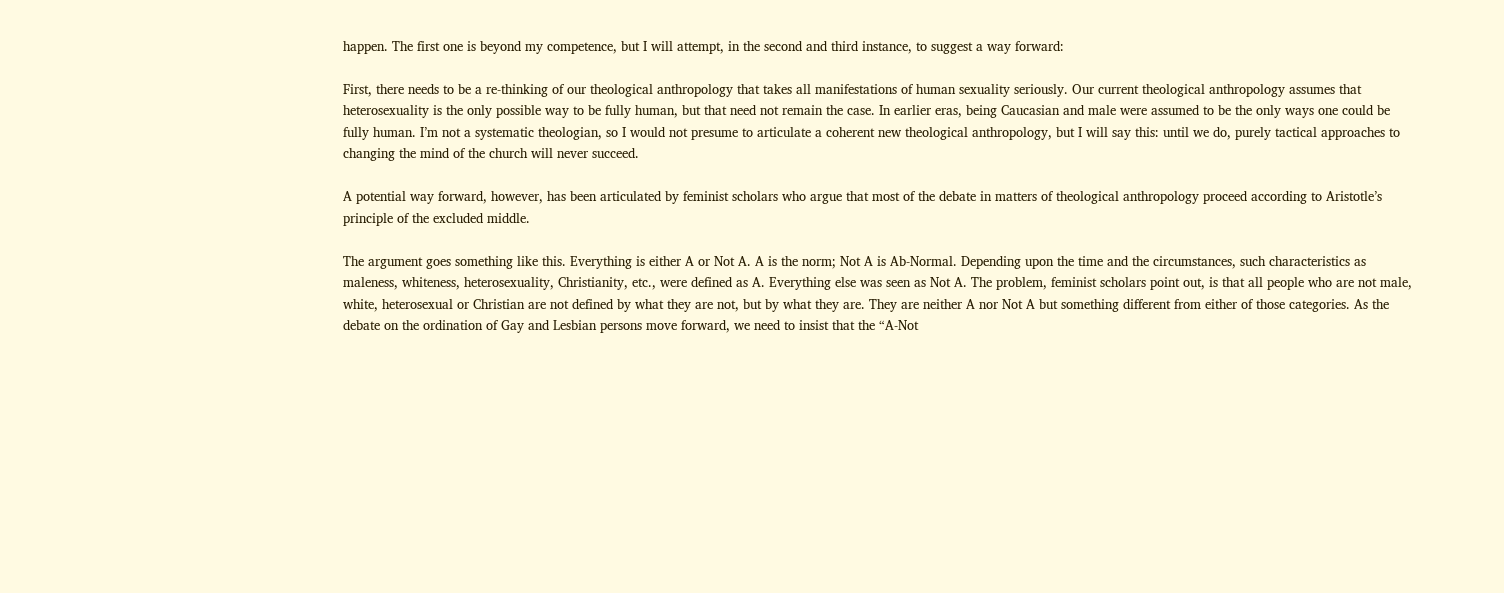happen. The first one is beyond my competence, but I will attempt, in the second and third instance, to suggest a way forward:

First, there needs to be a re-thinking of our theological anthropology that takes all manifestations of human sexuality seriously. Our current theological anthropology assumes that heterosexuality is the only possible way to be fully human, but that need not remain the case. In earlier eras, being Caucasian and male were assumed to be the only ways one could be fully human. I’m not a systematic theologian, so I would not presume to articulate a coherent new theological anthropology, but I will say this: until we do, purely tactical approaches to changing the mind of the church will never succeed.

A potential way forward, however, has been articulated by feminist scholars who argue that most of the debate in matters of theological anthropology proceed according to Aristotle’s principle of the excluded middle.

The argument goes something like this. Everything is either A or Not A. A is the norm; Not A is Ab-Normal. Depending upon the time and the circumstances, such characteristics as maleness, whiteness, heterosexuality, Christianity, etc., were defined as A. Everything else was seen as Not A. The problem, feminist scholars point out, is that all people who are not male, white, heterosexual or Christian are not defined by what they are not, but by what they are. They are neither A nor Not A but something different from either of those categories. As the debate on the ordination of Gay and Lesbian persons move forward, we need to insist that the “A-Not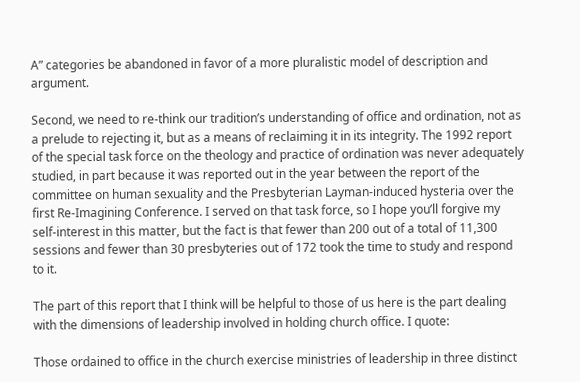A” categories be abandoned in favor of a more pluralistic model of description and argument.

Second, we need to re-think our tradition’s understanding of office and ordination, not as a prelude to rejecting it, but as a means of reclaiming it in its integrity. The 1992 report of the special task force on the theology and practice of ordination was never adequately studied, in part because it was reported out in the year between the report of the committee on human sexuality and the Presbyterian Layman-induced hysteria over the first Re-Imagining Conference. I served on that task force, so I hope you’ll forgive my self-interest in this matter, but the fact is that fewer than 200 out of a total of 11,300 sessions and fewer than 30 presbyteries out of 172 took the time to study and respond to it.

The part of this report that I think will be helpful to those of us here is the part dealing with the dimensions of leadership involved in holding church office. I quote:

Those ordained to office in the church exercise ministries of leadership in three distinct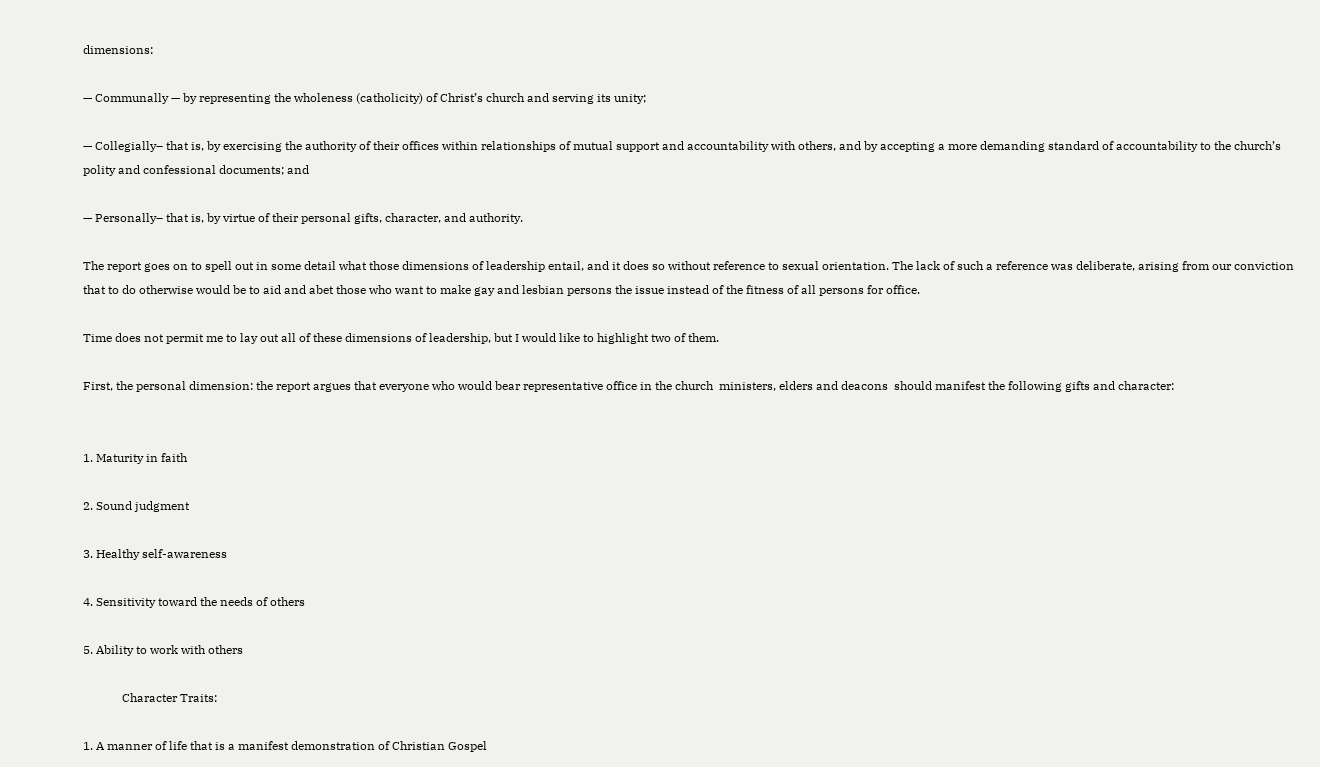dimensions:

— Communally — by representing the wholeness (catholicity) of Christ’s church and serving its unity;

— Collegially– that is, by exercising the authority of their offices within relationships of mutual support and accountability with others, and by accepting a more demanding standard of accountability to the church’s polity and confessional documents; and

— Personally– that is, by virtue of their personal gifts, character, and authority.

The report goes on to spell out in some detail what those dimensions of leadership entail, and it does so without reference to sexual orientation. The lack of such a reference was deliberate, arising from our conviction that to do otherwise would be to aid and abet those who want to make gay and lesbian persons the issue instead of the fitness of all persons for office.

Time does not permit me to lay out all of these dimensions of leadership, but I would like to highlight two of them.

First, the personal dimension: the report argues that everyone who would bear representative office in the church  ministers, elders and deacons  should manifest the following gifts and character:


1. Maturity in faith

2. Sound judgment

3. Healthy self-awareness

4. Sensitivity toward the needs of others

5. Ability to work with others

             Character Traits:

1. A manner of life that is a manifest demonstration of Christian Gospel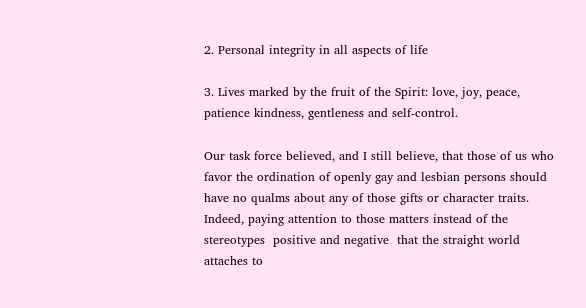2. Personal integrity in all aspects of life

3. Lives marked by the fruit of the Spirit: love, joy, peace, patience kindness, gentleness and self-control.

Our task force believed, and I still believe, that those of us who favor the ordination of openly gay and lesbian persons should have no qualms about any of those gifts or character traits. Indeed, paying attention to those matters instead of the stereotypes  positive and negative  that the straight world attaches to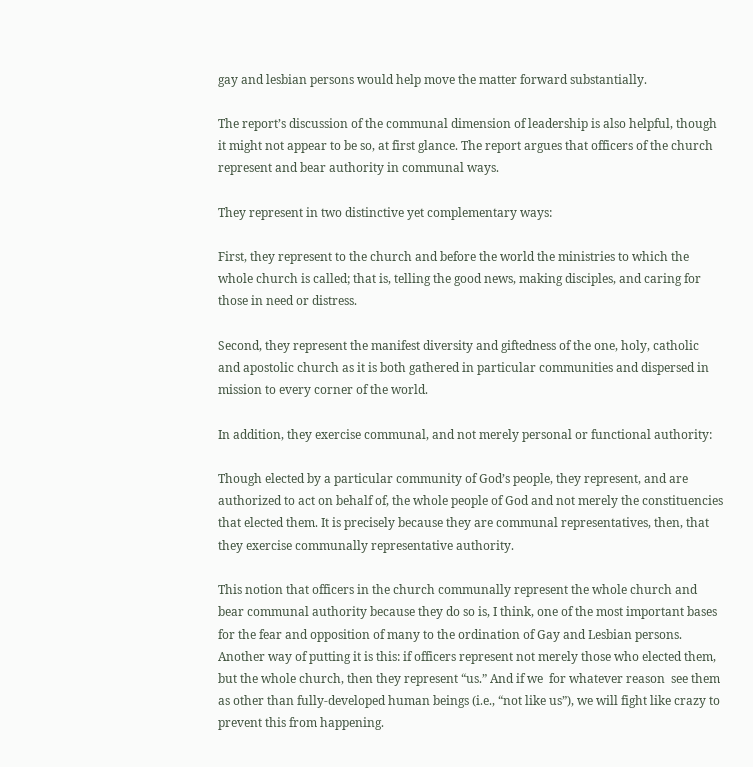gay and lesbian persons would help move the matter forward substantially.

The report’s discussion of the communal dimension of leadership is also helpful, though it might not appear to be so, at first glance. The report argues that officers of the church represent and bear authority in communal ways.

They represent in two distinctive yet complementary ways:

First, they represent to the church and before the world the ministries to which the whole church is called; that is, telling the good news, making disciples, and caring for those in need or distress.

Second, they represent the manifest diversity and giftedness of the one, holy, catholic and apostolic church as it is both gathered in particular communities and dispersed in mission to every corner of the world.

In addition, they exercise communal, and not merely personal or functional authority:

Though elected by a particular community of God’s people, they represent, and are authorized to act on behalf of, the whole people of God and not merely the constituencies that elected them. It is precisely because they are communal representatives, then, that they exercise communally representative authority.

This notion that officers in the church communally represent the whole church and bear communal authority because they do so is, I think, one of the most important bases for the fear and opposition of many to the ordination of Gay and Lesbian persons. Another way of putting it is this: if officers represent not merely those who elected them, but the whole church, then they represent “us.” And if we  for whatever reason  see them as other than fully-developed human beings (i.e., “not like us”), we will fight like crazy to prevent this from happening.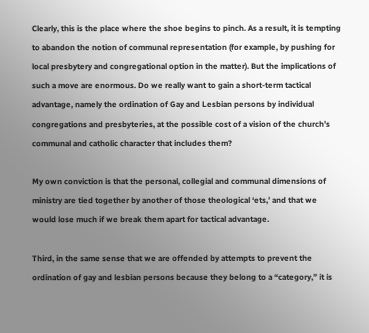Clearly, this is the place where the shoe begins to pinch. As a result, it is tempting to abandon the notion of communal representation (for example, by pushing for local presbytery and congregational option in the matter). But the implications of such a move are enormous. Do we really want to gain a short-term tactical advantage, namely the ordination of Gay and Lesbian persons by individual congregations and presbyteries, at the possible cost of a vision of the church’s communal and catholic character that includes them?

My own conviction is that the personal, collegial and communal dimensions of ministry are tied together by another of those theological ‘ets,’ and that we would lose much if we break them apart for tactical advantage.

Third, in the same sense that we are offended by attempts to prevent the ordination of gay and lesbian persons because they belong to a “category,” it is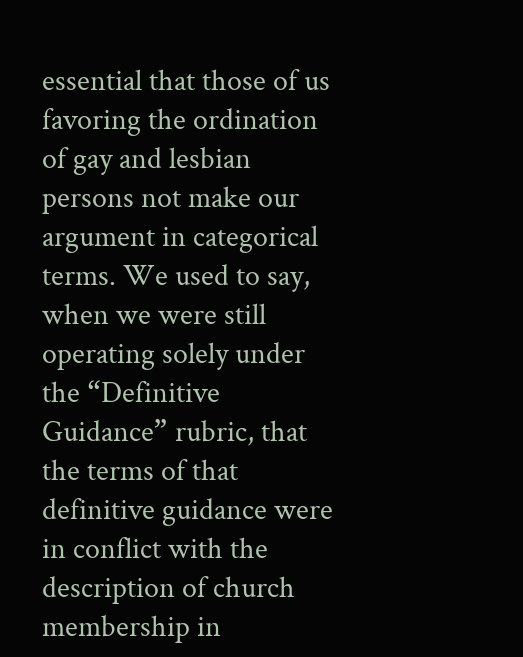essential that those of us favoring the ordination of gay and lesbian persons not make our argument in categorical terms. We used to say, when we were still operating solely under the “Definitive Guidance” rubric, that the terms of that definitive guidance were in conflict with the description of church membership in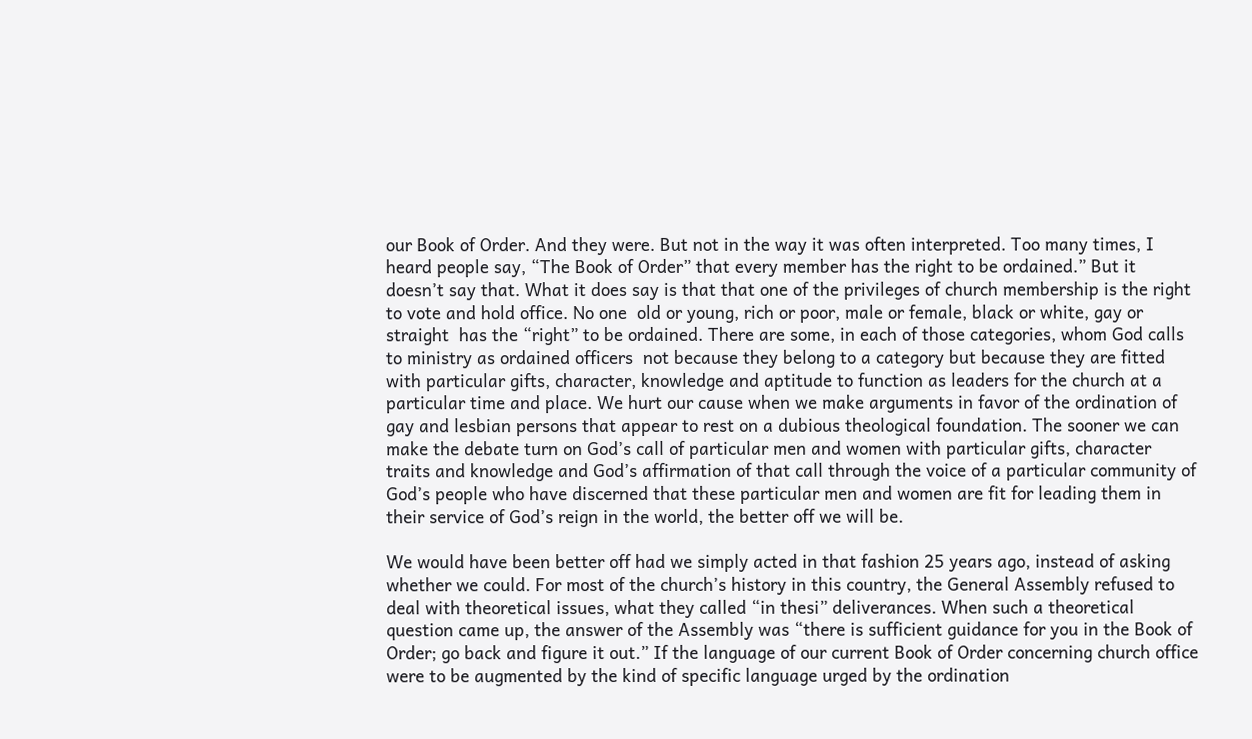our Book of Order. And they were. But not in the way it was often interpreted. Too many times, I heard people say, “The Book of Order” that every member has the right to be ordained.” But it doesn’t say that. What it does say is that that one of the privileges of church membership is the right to vote and hold office. No one  old or young, rich or poor, male or female, black or white, gay or straight  has the “right” to be ordained. There are some, in each of those categories, whom God calls to ministry as ordained officers  not because they belong to a category but because they are fitted with particular gifts, character, knowledge and aptitude to function as leaders for the church at a particular time and place. We hurt our cause when we make arguments in favor of the ordination of gay and lesbian persons that appear to rest on a dubious theological foundation. The sooner we can make the debate turn on God’s call of particular men and women with particular gifts, character traits and knowledge and God’s affirmation of that call through the voice of a particular community of God’s people who have discerned that these particular men and women are fit for leading them in their service of God’s reign in the world, the better off we will be.

We would have been better off had we simply acted in that fashion 25 years ago, instead of asking whether we could. For most of the church’s history in this country, the General Assembly refused to deal with theoretical issues, what they called “in thesi” deliverances. When such a theoretical question came up, the answer of the Assembly was “there is sufficient guidance for you in the Book of Order; go back and figure it out.” If the language of our current Book of Order concerning church office were to be augmented by the kind of specific language urged by the ordination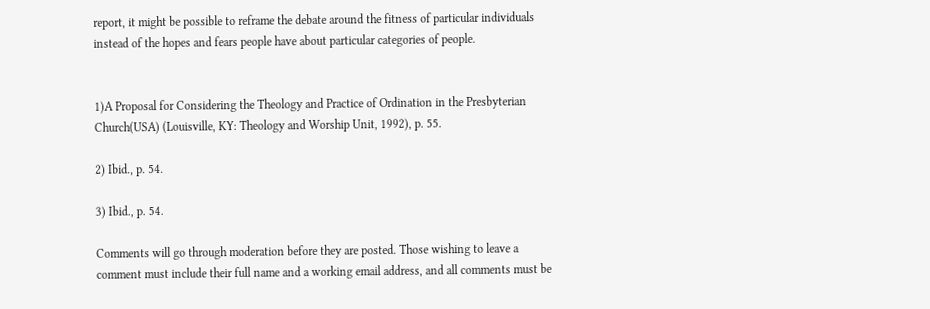report, it might be possible to reframe the debate around the fitness of particular individuals instead of the hopes and fears people have about particular categories of people.


1)A Proposal for Considering the Theology and Practice of Ordination in the Presbyterian Church(USA) (Louisville, KY: Theology and Worship Unit, 1992), p. 55.

2) Ibid., p. 54.

3) Ibid., p. 54.

Comments will go through moderation before they are posted. Those wishing to leave a comment must include their full name and a working email address, and all comments must be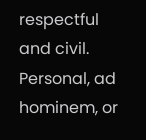respectful and civil. Personal, ad hominem, or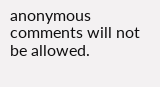anonymous comments will not be allowed.